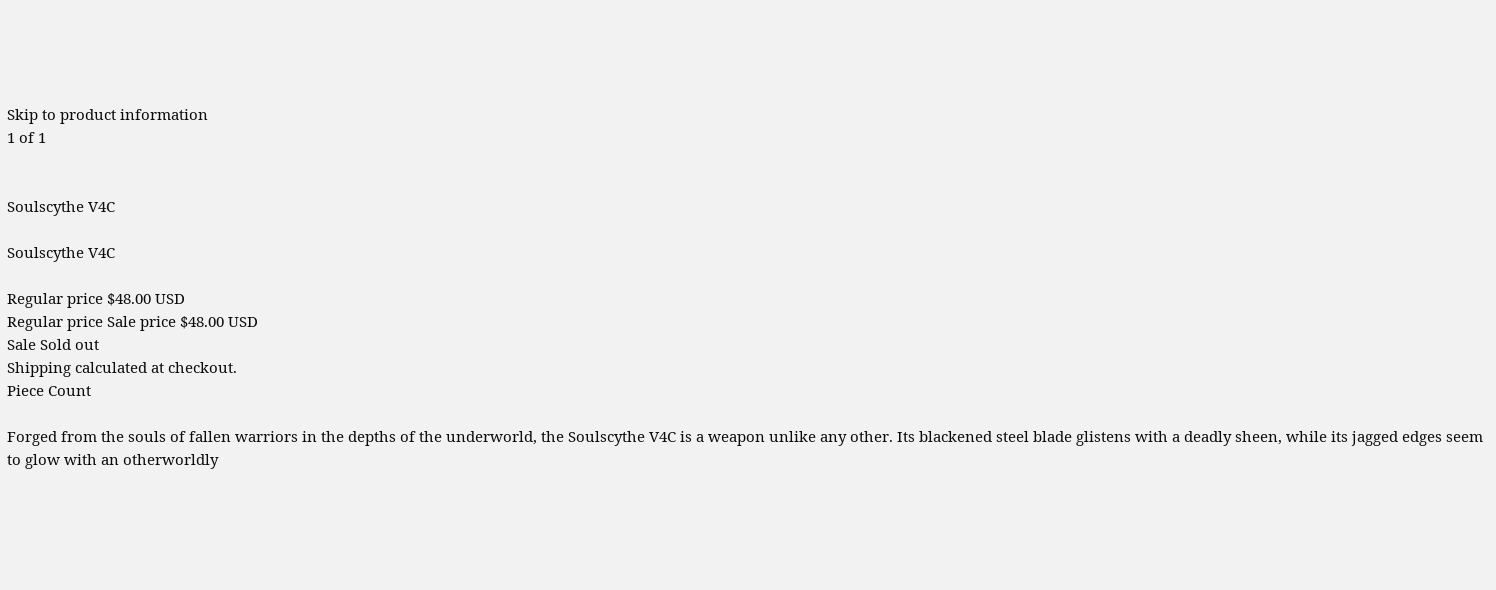Skip to product information
1 of 1


Soulscythe V4C

Soulscythe V4C

Regular price $48.00 USD
Regular price Sale price $48.00 USD
Sale Sold out
Shipping calculated at checkout.
Piece Count

Forged from the souls of fallen warriors in the depths of the underworld, the Soulscythe V4C is a weapon unlike any other. Its blackened steel blade glistens with a deadly sheen, while its jagged edges seem to glow with an otherworldly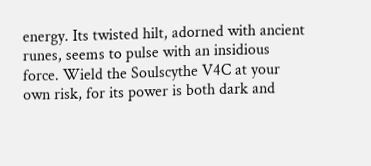energy. Its twisted hilt, adorned with ancient runes, seems to pulse with an insidious force. Wield the Soulscythe V4C at your own risk, for its power is both dark and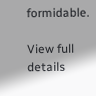formidable.

View full details